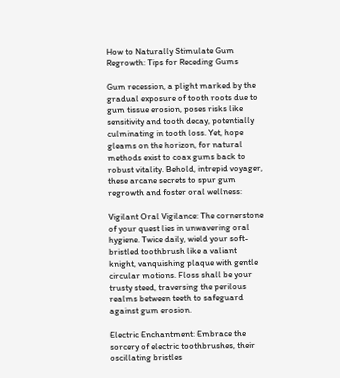How to Naturally Stimulate Gum Regrowth: Tips for Receding Gums

Gum recession, a plight marked by the gradual exposure of tooth roots due to gum tissue erosion, poses risks like sensitivity and tooth decay, potentially culminating in tooth loss. Yet, hope gleams on the horizon, for natural methods exist to coax gums back to robust vitality. Behold, intrepid voyager, these arcane secrets to spur gum regrowth and foster oral wellness:

Vigilant Oral Vigilance: The cornerstone of your quest lies in unwavering oral hygiene. Twice daily, wield your soft-bristled toothbrush like a valiant knight, vanquishing plaque with gentle circular motions. Floss shall be your trusty steed, traversing the perilous realms between teeth to safeguard against gum erosion.

Electric Enchantment: Embrace the sorcery of electric toothbrushes, their oscillating bristles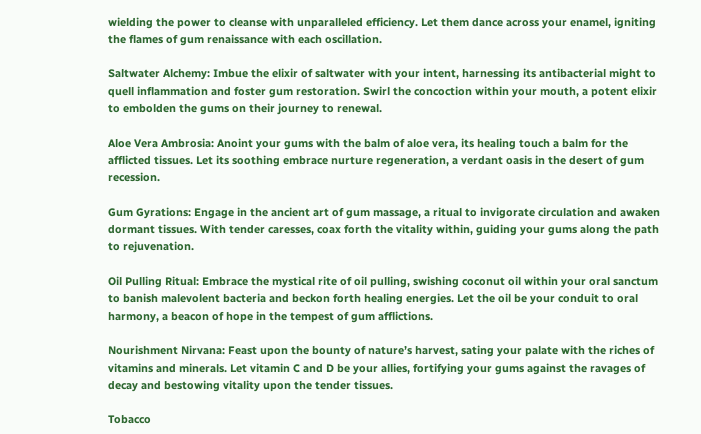wielding the power to cleanse with unparalleled efficiency. Let them dance across your enamel, igniting the flames of gum renaissance with each oscillation.

Saltwater Alchemy: Imbue the elixir of saltwater with your intent, harnessing its antibacterial might to quell inflammation and foster gum restoration. Swirl the concoction within your mouth, a potent elixir to embolden the gums on their journey to renewal.

Aloe Vera Ambrosia: Anoint your gums with the balm of aloe vera, its healing touch a balm for the afflicted tissues. Let its soothing embrace nurture regeneration, a verdant oasis in the desert of gum recession.

Gum Gyrations: Engage in the ancient art of gum massage, a ritual to invigorate circulation and awaken dormant tissues. With tender caresses, coax forth the vitality within, guiding your gums along the path to rejuvenation.

Oil Pulling Ritual: Embrace the mystical rite of oil pulling, swishing coconut oil within your oral sanctum to banish malevolent bacteria and beckon forth healing energies. Let the oil be your conduit to oral harmony, a beacon of hope in the tempest of gum afflictions.

Nourishment Nirvana: Feast upon the bounty of nature’s harvest, sating your palate with the riches of vitamins and minerals. Let vitamin C and D be your allies, fortifying your gums against the ravages of decay and bestowing vitality upon the tender tissues.

Tobacco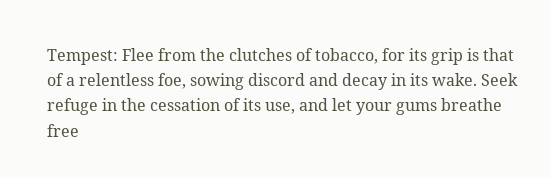Tempest: Flee from the clutches of tobacco, for its grip is that of a relentless foe, sowing discord and decay in its wake. Seek refuge in the cessation of its use, and let your gums breathe free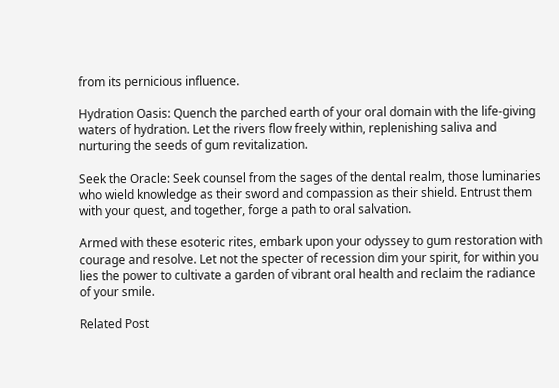from its pernicious influence.

Hydration Oasis: Quench the parched earth of your oral domain with the life-giving waters of hydration. Let the rivers flow freely within, replenishing saliva and nurturing the seeds of gum revitalization.

Seek the Oracle: Seek counsel from the sages of the dental realm, those luminaries who wield knowledge as their sword and compassion as their shield. Entrust them with your quest, and together, forge a path to oral salvation.

Armed with these esoteric rites, embark upon your odyssey to gum restoration with courage and resolve. Let not the specter of recession dim your spirit, for within you lies the power to cultivate a garden of vibrant oral health and reclaim the radiance of your smile.

Related Post